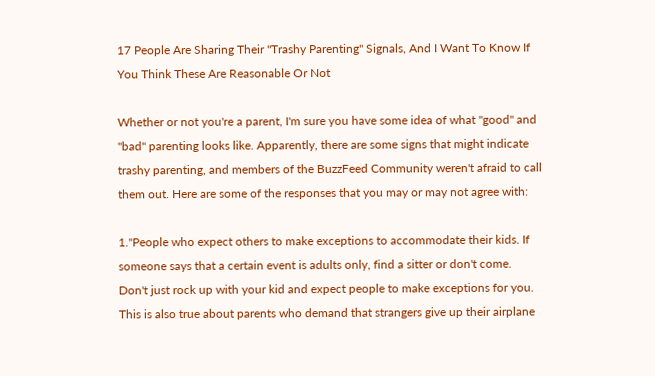17 People Are Sharing Their "Trashy Parenting" Signals, And I Want To Know If You Think These Are Reasonable Or Not

Whether or not you're a parent, I'm sure you have some idea of what "good" and "bad" parenting looks like. Apparently, there are some signs that might indicate trashy parenting, and members of the BuzzFeed Community weren't afraid to call them out. Here are some of the responses that you may or may not agree with:

1."People who expect others to make exceptions to accommodate their kids. If someone says that a certain event is adults only, find a sitter or don't come. Don't just rock up with your kid and expect people to make exceptions for you. This is also true about parents who demand that strangers give up their airplane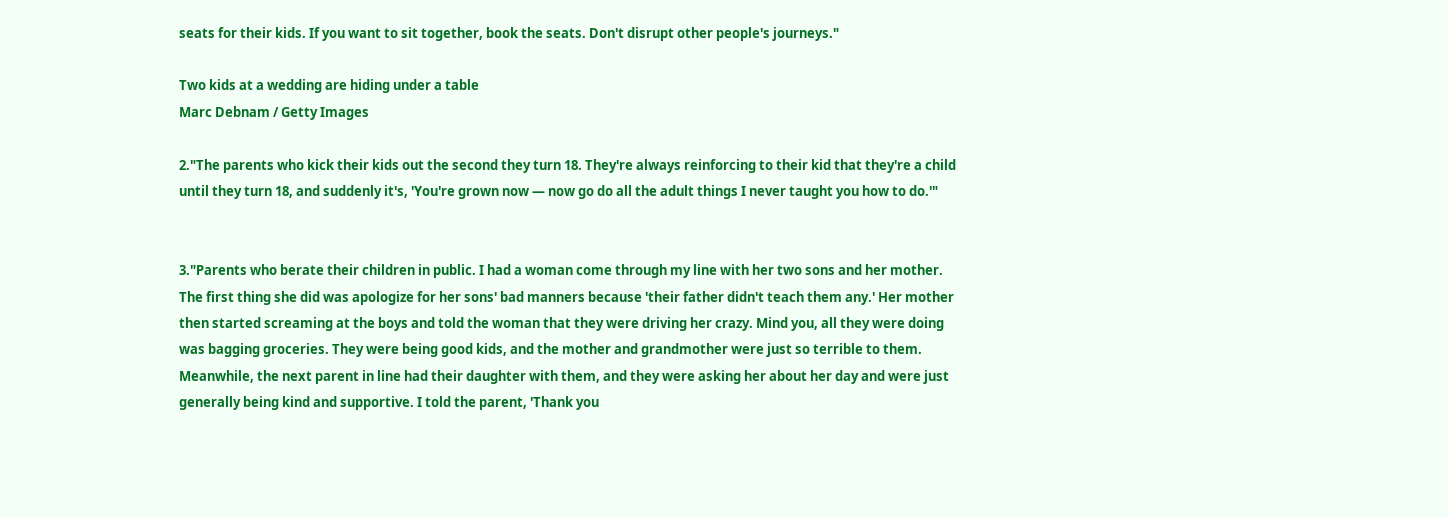seats for their kids. If you want to sit together, book the seats. Don't disrupt other people's journeys."

Two kids at a wedding are hiding under a table
Marc Debnam / Getty Images

2."The parents who kick their kids out the second they turn 18. They're always reinforcing to their kid that they're a child until they turn 18, and suddenly it's, 'You're grown now — now go do all the adult things I never taught you how to do.'"


3."Parents who berate their children in public. I had a woman come through my line with her two sons and her mother. The first thing she did was apologize for her sons' bad manners because 'their father didn't teach them any.' Her mother then started screaming at the boys and told the woman that they were driving her crazy. Mind you, all they were doing was bagging groceries. They were being good kids, and the mother and grandmother were just so terrible to them. Meanwhile, the next parent in line had their daughter with them, and they were asking her about her day and were just generally being kind and supportive. I told the parent, 'Thank you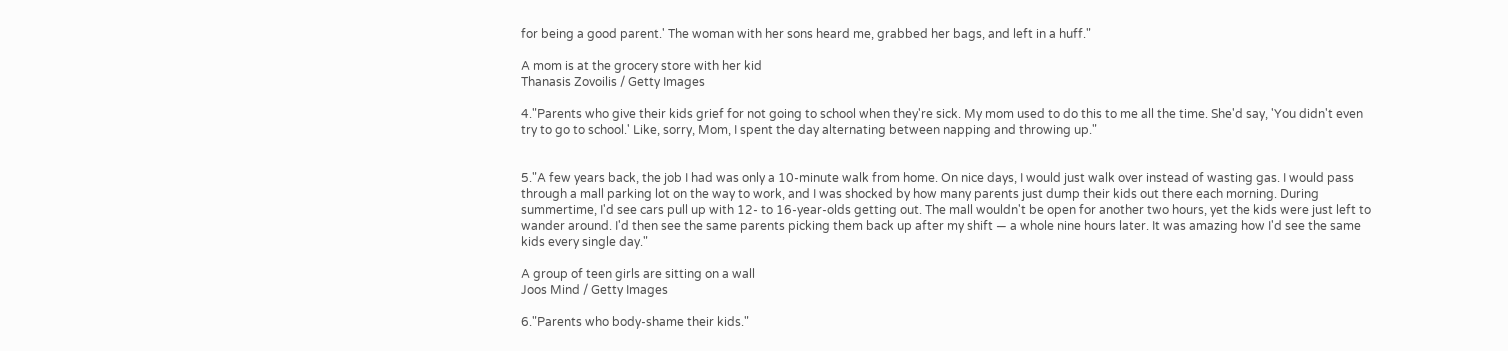for being a good parent.' The woman with her sons heard me, grabbed her bags, and left in a huff."

A mom is at the grocery store with her kid
Thanasis Zovoilis / Getty Images

4."Parents who give their kids grief for not going to school when they're sick. My mom used to do this to me all the time. She'd say, 'You didn't even try to go to school.' Like, sorry, Mom, I spent the day alternating between napping and throwing up."


5."A few years back, the job I had was only a 10-minute walk from home. On nice days, I would just walk over instead of wasting gas. I would pass through a mall parking lot on the way to work, and I was shocked by how many parents just dump their kids out there each morning. During summertime, I'd see cars pull up with 12- to 16-year-olds getting out. The mall wouldn't be open for another two hours, yet the kids were just left to wander around. I'd then see the same parents picking them back up after my shift — a whole nine hours later. It was amazing how I'd see the same kids every single day."

A group of teen girls are sitting on a wall
Joos Mind / Getty Images

6."Parents who body-shame their kids."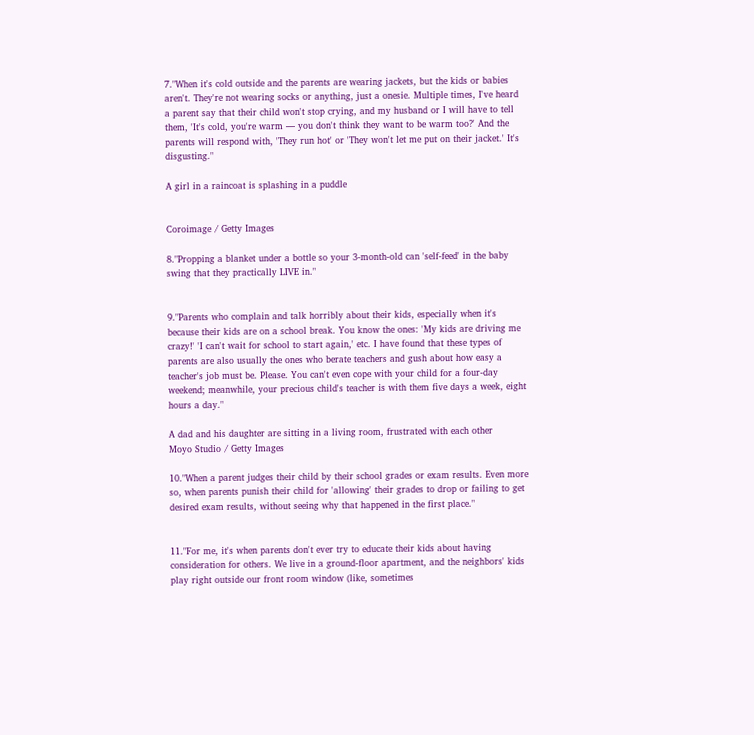7."When it's cold outside and the parents are wearing jackets, but the kids or babies aren't. They're not wearing socks or anything, just a onesie. Multiple times, I've heard a parent say that their child won't stop crying, and my husband or I will have to tell them, 'It's cold, you're warm — you don't think they want to be warm too?' And the parents will respond with, 'They run hot' or 'They won't let me put on their jacket.' It's disgusting."

A girl in a raincoat is splashing in a puddle


Coroimage / Getty Images

8."Propping a blanket under a bottle so your 3-month-old can 'self-feed' in the baby swing that they practically LIVE in."


9."Parents who complain and talk horribly about their kids, especially when it's because their kids are on a school break. You know the ones: 'My kids are driving me crazy!' 'I can't wait for school to start again,' etc. I have found that these types of parents are also usually the ones who berate teachers and gush about how easy a teacher's job must be. Please. You can't even cope with your child for a four-day weekend; meanwhile, your precious child's teacher is with them five days a week, eight hours a day."

A dad and his daughter are sitting in a living room, frustrated with each other
Moyo Studio / Getty Images

10."When a parent judges their child by their school grades or exam results. Even more so, when parents punish their child for 'allowing' their grades to drop or failing to get desired exam results, without seeing why that happened in the first place."


11."For me, it's when parents don't ever try to educate their kids about having consideration for others. We live in a ground-floor apartment, and the neighbors' kids play right outside our front room window (like, sometimes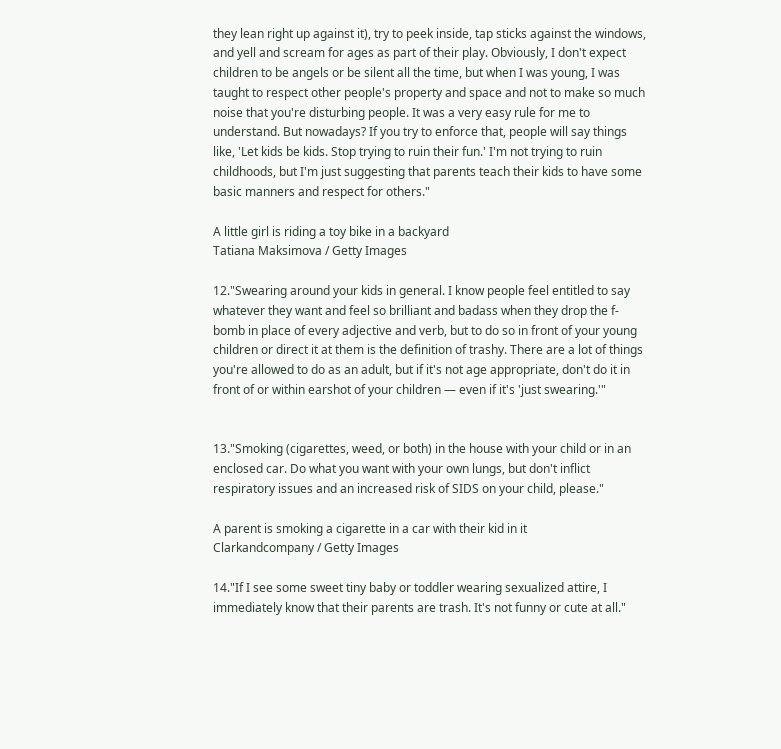they lean right up against it), try to peek inside, tap sticks against the windows, and yell and scream for ages as part of their play. Obviously, I don't expect children to be angels or be silent all the time, but when I was young, I was taught to respect other people's property and space and not to make so much noise that you're disturbing people. It was a very easy rule for me to understand. But nowadays? If you try to enforce that, people will say things like, 'Let kids be kids. Stop trying to ruin their fun.' I'm not trying to ruin childhoods, but I'm just suggesting that parents teach their kids to have some basic manners and respect for others."

A little girl is riding a toy bike in a backyard
Tatiana Maksimova / Getty Images

12."Swearing around your kids in general. I know people feel entitled to say whatever they want and feel so brilliant and badass when they drop the f-bomb in place of every adjective and verb, but to do so in front of your young children or direct it at them is the definition of trashy. There are a lot of things you're allowed to do as an adult, but if it's not age appropriate, don't do it in front of or within earshot of your children — even if it's 'just swearing.'"


13."Smoking (cigarettes, weed, or both) in the house with your child or in an enclosed car. Do what you want with your own lungs, but don't inflict respiratory issues and an increased risk of SIDS on your child, please."

A parent is smoking a cigarette in a car with their kid in it
Clarkandcompany / Getty Images

14."If I see some sweet tiny baby or toddler wearing sexualized attire, I immediately know that their parents are trash. It's not funny or cute at all."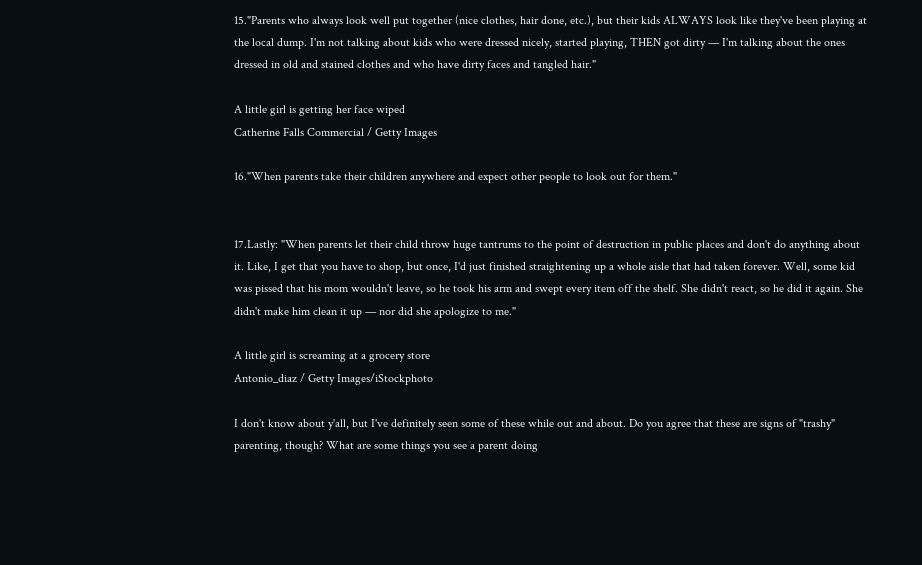15."Parents who always look well put together (nice clothes, hair done, etc.), but their kids ALWAYS look like they've been playing at the local dump. I'm not talking about kids who were dressed nicely, started playing, THEN got dirty — I'm talking about the ones dressed in old and stained clothes and who have dirty faces and tangled hair."

A little girl is getting her face wiped
Catherine Falls Commercial / Getty Images

16."When parents take their children anywhere and expect other people to look out for them."


17.Lastly: "When parents let their child throw huge tantrums to the point of destruction in public places and don't do anything about it. Like, I get that you have to shop, but once, I'd just finished straightening up a whole aisle that had taken forever. Well, some kid was pissed that his mom wouldn't leave, so he took his arm and swept every item off the shelf. She didn't react, so he did it again. She didn't make him clean it up — nor did she apologize to me."

A little girl is screaming at a grocery store
Antonio_diaz / Getty Images/iStockphoto

I don't know about y'all, but I've definitely seen some of these while out and about. Do you agree that these are signs of "trashy" parenting, though? What are some things you see a parent doing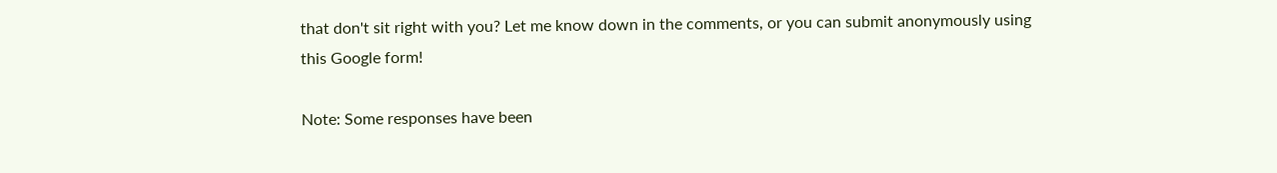that don't sit right with you? Let me know down in the comments, or you can submit anonymously using this Google form!

Note: Some responses have been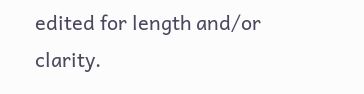edited for length and/or clarity.